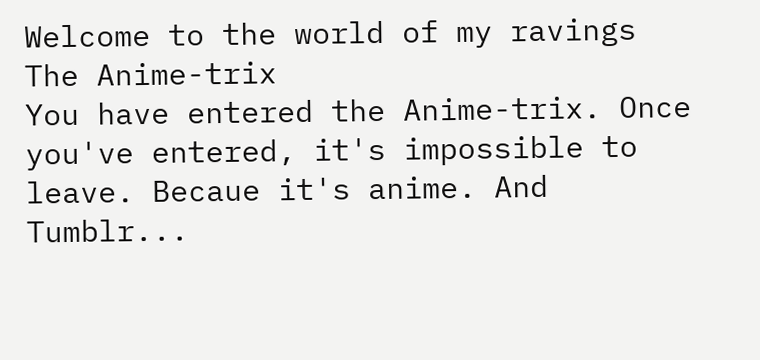Welcome to the world of my ravings
The Anime-trix
You have entered the Anime-trix. Once you've entered, it's impossible to leave. Becaue it's anime. And Tumblr...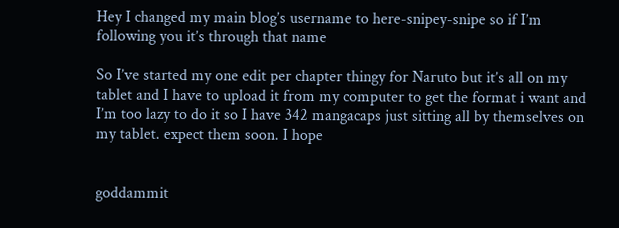Hey I changed my main blog’s username to here-snipey-snipe so if I’m following you it’s through that name

So I’ve started my one edit per chapter thingy for Naruto but it’s all on my tablet and I have to upload it from my computer to get the format i want and I’m too lazy to do it so I have 342 mangacaps just sitting all by themselves on my tablet. expect them soon. I hope


goddammit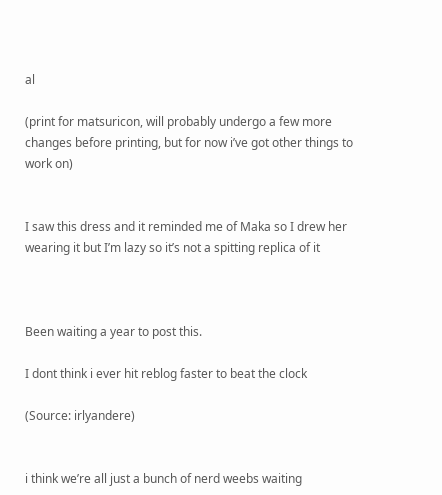al

(print for matsuricon, will probably undergo a few more changes before printing, but for now i’ve got other things to work on)


I saw this dress and it reminded me of Maka so I drew her wearing it but I’m lazy so it’s not a spitting replica of it



Been waiting a year to post this.

I dont think i ever hit reblog faster to beat the clock

(Source: irlyandere)


i think we’re all just a bunch of nerd weebs waiting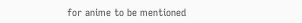for anime to be mentioned